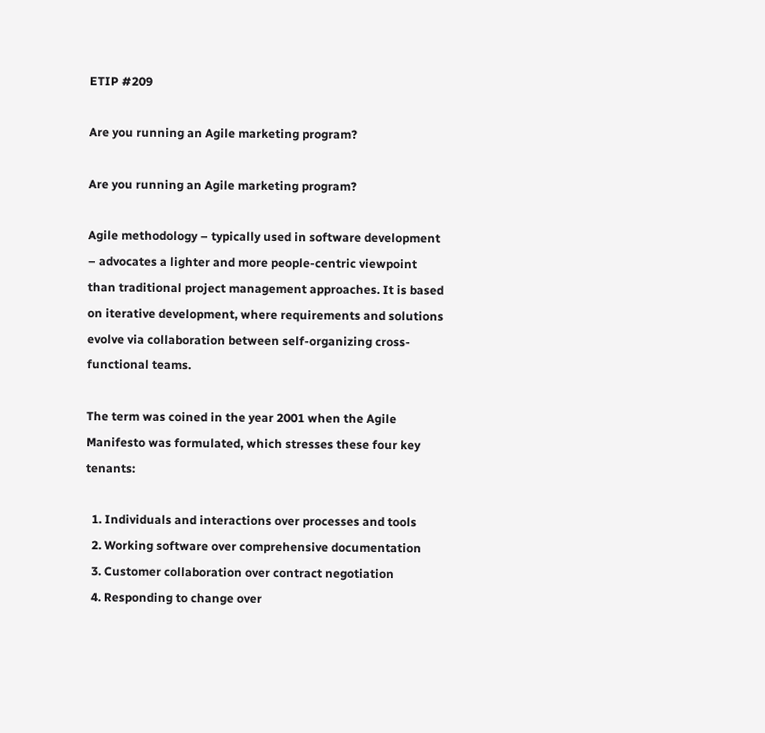ETIP #209

Are you running an Agile marketing program?

Are you running an Agile marketing program?

Agile methodology – typically used in software development – advocates a lighter and more people-centric viewpoint than traditional project management approaches. It is based on iterative development, where requirements and solutions evolve via collaboration between self-organizing cross-functional teams.

The term was coined in the year 2001 when the Agile Manifesto was formulated, which stresses these four key tenants:

  1. Individuals and interactions over processes and tools
  2. Working software over comprehensive documentation
  3. Customer collaboration over contract negotiation
  4. Responding to change over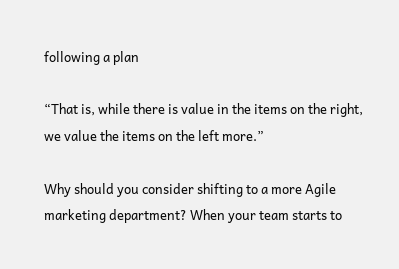following a plan

“That is, while there is value in the items on the right, we value the items on the left more.”

Why should you consider shifting to a more Agile marketing department? When your team starts to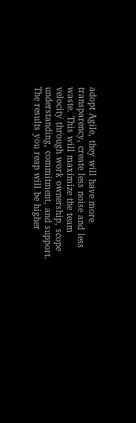adopt Agile, they will have more transparency, create less noise and less waste. This will maximize the team velocity through work ownership, scope understanding, commitment, and support. The results you reap will be higher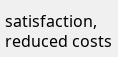satisfaction, reduced costs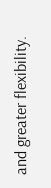and greater flexibility.